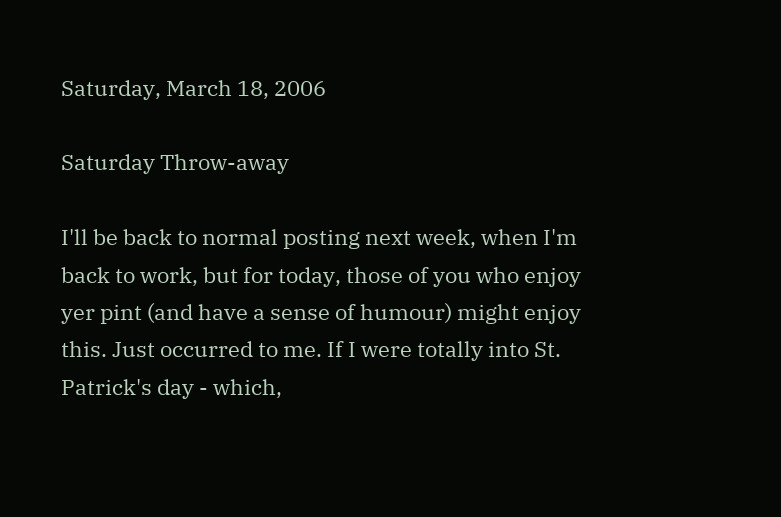Saturday, March 18, 2006

Saturday Throw-away

I'll be back to normal posting next week, when I'm back to work, but for today, those of you who enjoy yer pint (and have a sense of humour) might enjoy this. Just occurred to me. If I were totally into St. Patrick's day - which,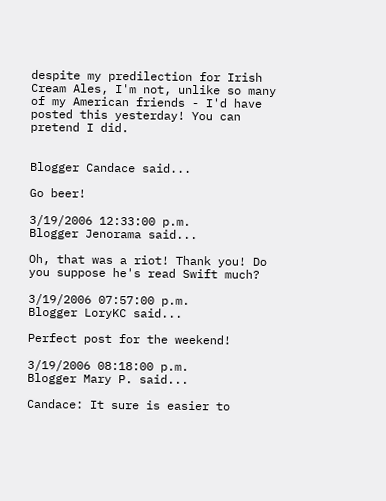despite my predilection for Irish Cream Ales, I'm not, unlike so many of my American friends - I'd have posted this yesterday! You can pretend I did.


Blogger Candace said...

Go beer!

3/19/2006 12:33:00 p.m.
Blogger Jenorama said...

Oh, that was a riot! Thank you! Do you suppose he's read Swift much?

3/19/2006 07:57:00 p.m.
Blogger LoryKC said...

Perfect post for the weekend!

3/19/2006 08:18:00 p.m.
Blogger Mary P. said...

Candace: It sure is easier to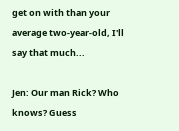get on with than your average two-year-old, I'll say that much...

Jen: Our man Rick? Who knows? Guess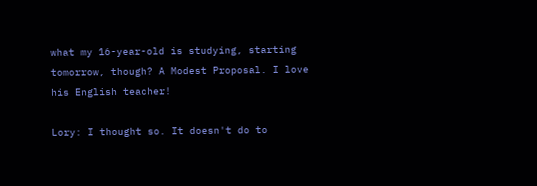what my 16-year-old is studying, starting tomorrow, though? A Modest Proposal. I love his English teacher!

Lory: I thought so. It doesn't do to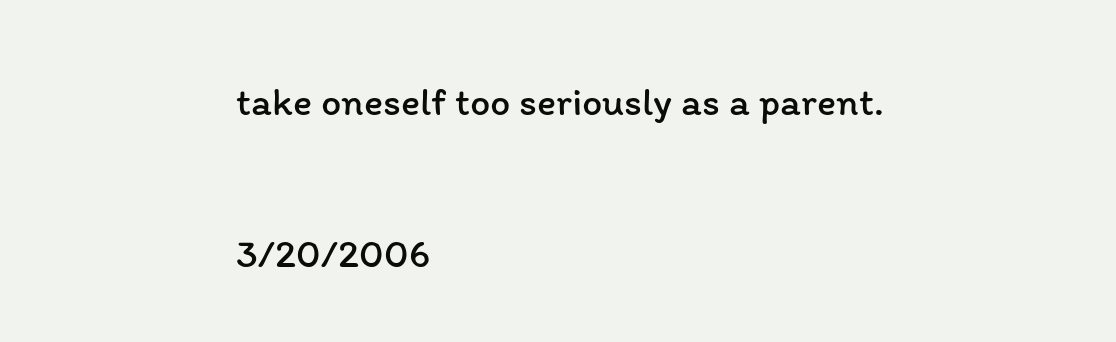take oneself too seriously as a parent.

3/20/2006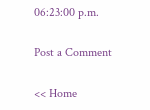06:23:00 p.m.

Post a Comment

<< Home